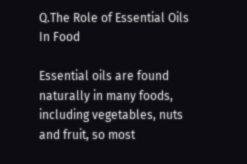Q.The Role of Essential Oils In Food

Essential oils are found naturally in many foods, including vegetables, nuts and fruit, so most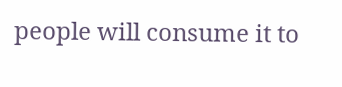people will consume it to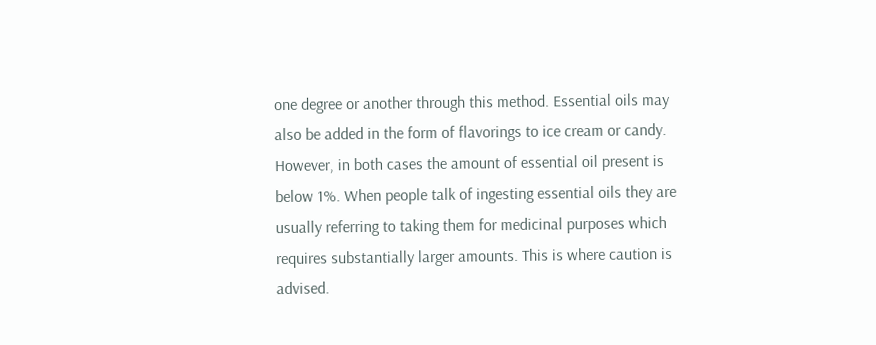one degree or another through this method. Essential oils may also be added in the form of flavorings to ice cream or candy. However, in both cases the amount of essential oil present is below 1%. When people talk of ingesting essential oils they are usually referring to taking them for medicinal purposes which requires substantially larger amounts. This is where caution is advised.